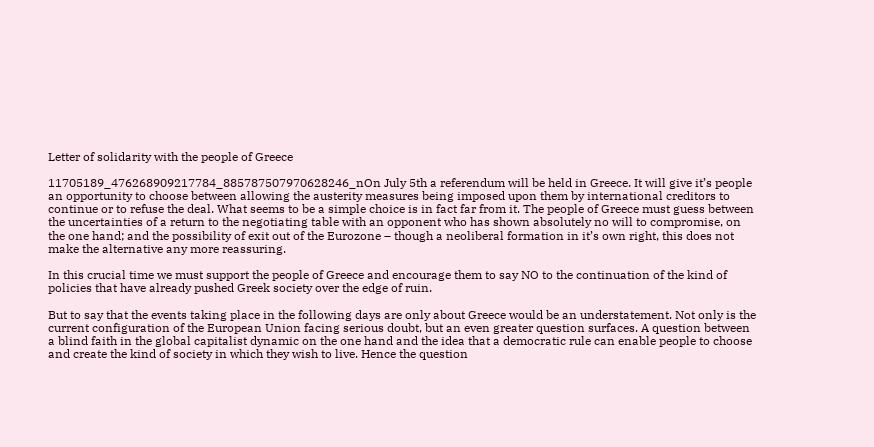Letter of solidarity with the people of Greece

11705189_476268909217784_885787507970628246_nOn July 5th a referendum will be held in Greece. It will give it’s people an opportunity to choose between allowing the austerity measures being imposed upon them by international creditors to continue or to refuse the deal. What seems to be a simple choice is in fact far from it. The people of Greece must guess between the uncertainties of a return to the negotiating table with an opponent who has shown absolutely no will to compromise, on the one hand; and the possibility of exit out of the Eurozone – though a neoliberal formation in it’s own right, this does not make the alternative any more reassuring.

In this crucial time we must support the people of Greece and encourage them to say NO to the continuation of the kind of policies that have already pushed Greek society over the edge of ruin.

But to say that the events taking place in the following days are only about Greece would be an understatement. Not only is the current configuration of the European Union facing serious doubt, but an even greater question surfaces. A question between a blind faith in the global capitalist dynamic on the one hand and the idea that a democratic rule can enable people to choose and create the kind of society in which they wish to live. Hence the question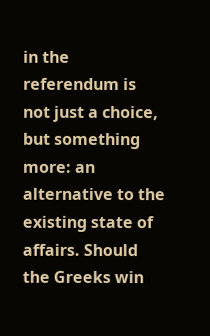in the referendum is not just a choice, but something more: an alternative to the existing state of affairs. Should the Greeks win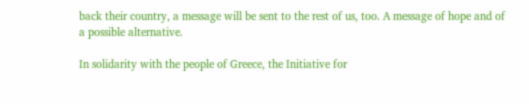back their country, a message will be sent to the rest of us, too. A message of hope and of a possible alternative.

In solidarity with the people of Greece, the Initiative for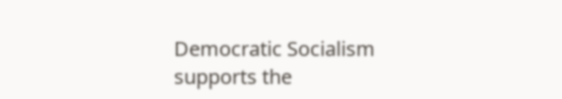Democratic Socialism supports the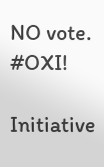NO vote. #OXI!

Initiative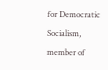for Democratic Socialism,
member of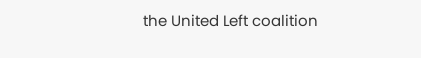the United Left coalition